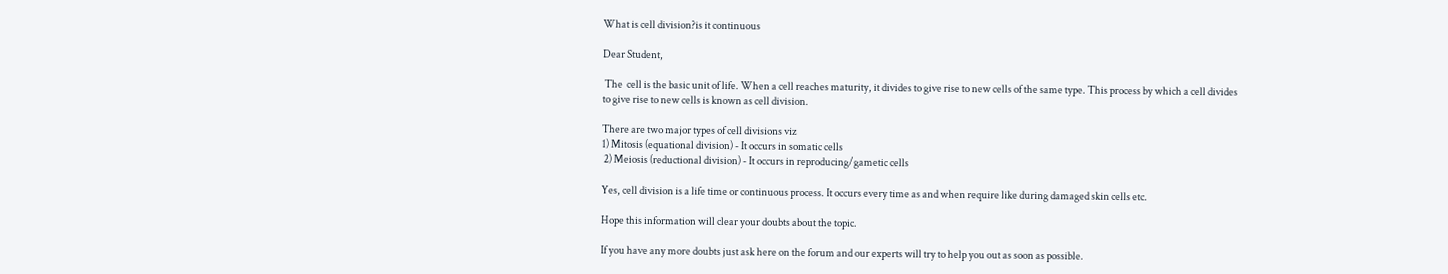What is cell division?is it continuous

Dear Student,

 The  cell is the basic unit of life. When a cell reaches maturity, it divides to give rise to new cells of the same type. This process by which a cell divides to give rise to new cells is known as cell division.

There are two major types of cell divisions viz
1) Mitosis (equational division) - It occurs in somatic cells
 2) Meiosis (reductional division) - It occurs in reproducing/gametic cells

Yes, cell division is a life time or continuous process. It occurs every time as and when require like during damaged skin cells etc.

Hope this information will clear your doubts about the topic.

If you have any more doubts just ask here on the forum and our experts will try to help you out as soon as possible.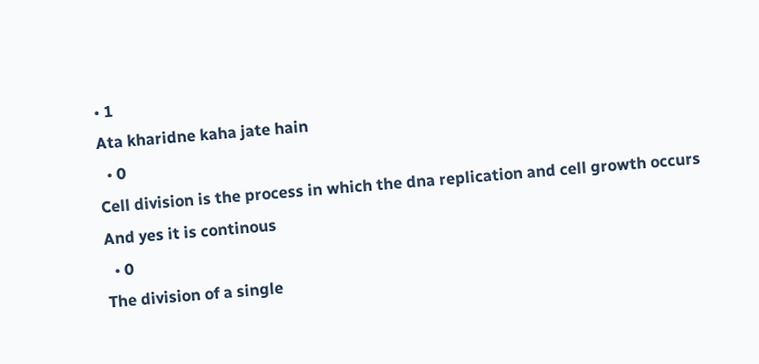• 1
Ata kharidne kaha jate hain
  • 0
Cell division is the process in which the dna replication and cell growth occurs
And yes it is continous
  • 0
The division of a single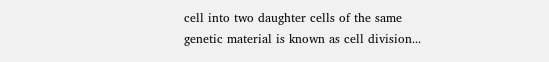cell into two daughter cells of the same genetic material is known as cell division...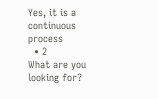Yes, it is a continuous process
  • 2
What are you looking for?